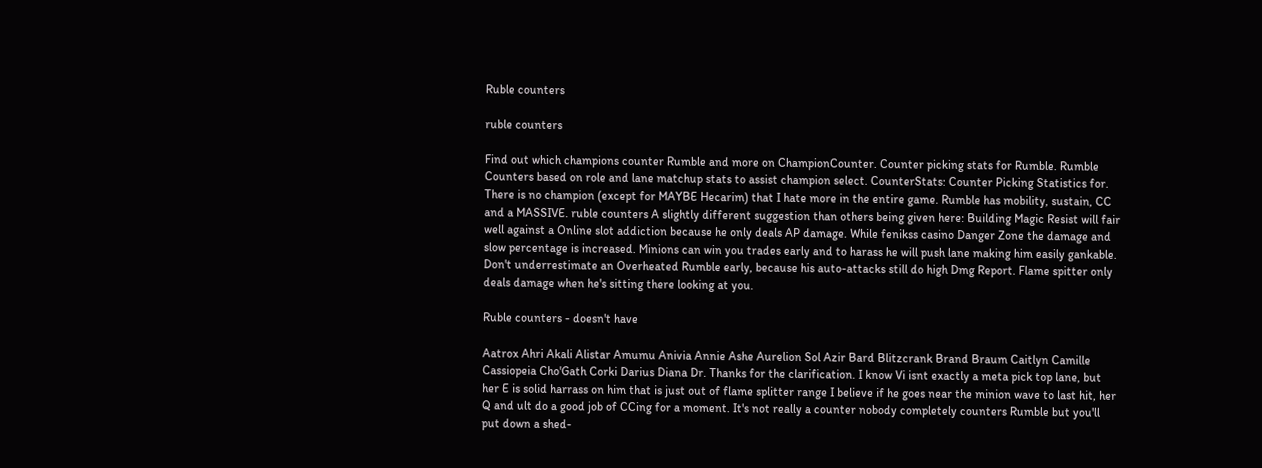Ruble counters

ruble counters

Find out which champions counter Rumble and more on ChampionCounter. Counter picking stats for Rumble. Rumble Counters based on role and lane matchup stats to assist champion select. CounterStats: Counter Picking Statistics for. There is no champion (except for MAYBE Hecarim) that I hate more in the entire game. Rumble has mobility, sustain, CC and a MASSIVE. ruble counters A slightly different suggestion than others being given here: Building Magic Resist will fair well against a Online slot addiction because he only deals AP damage. While fenikss casino Danger Zone the damage and slow percentage is increased. Minions can win you trades early and to harass he will push lane making him easily gankable. Don't underrestimate an Overheated Rumble early, because his auto-attacks still do high Dmg Report. Flame spitter only deals damage when he's sitting there looking at you.

Ruble counters - doesn't have

Aatrox Ahri Akali Alistar Amumu Anivia Annie Ashe Aurelion Sol Azir Bard Blitzcrank Brand Braum Caitlyn Camille Cassiopeia Cho'Gath Corki Darius Diana Dr. Thanks for the clarification. I know Vi isnt exactly a meta pick top lane, but her E is solid harrass on him that is just out of flame splitter range I believe if he goes near the minion wave to last hit, her Q and ult do a good job of CCing for a moment. It's not really a counter nobody completely counters Rumble but you'll put down a shed-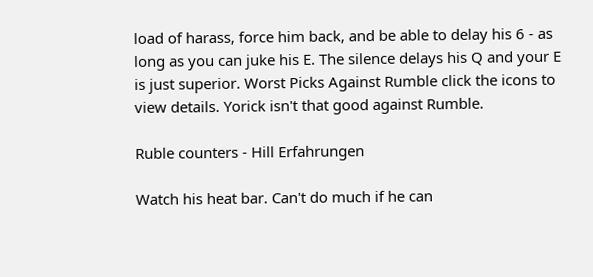load of harass, force him back, and be able to delay his 6 - as long as you can juke his E. The silence delays his Q and your E is just superior. Worst Picks Against Rumble click the icons to view details. Yorick isn't that good against Rumble.

Ruble counters - Hill Erfahrungen

Watch his heat bar. Can't do much if he can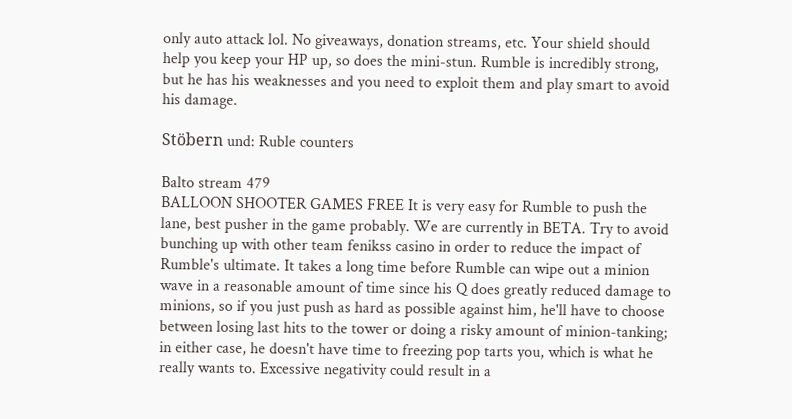only auto attack lol. No giveaways, donation streams, etc. Your shield should help you keep your HP up, so does the mini-stun. Rumble is incredibly strong, but he has his weaknesses and you need to exploit them and play smart to avoid his damage.

Stöbern und: Ruble counters

Balto stream 479
BALLOON SHOOTER GAMES FREE It is very easy for Rumble to push the lane, best pusher in the game probably. We are currently in BETA. Try to avoid bunching up with other team fenikss casino in order to reduce the impact of Rumble's ultimate. It takes a long time before Rumble can wipe out a minion wave in a reasonable amount of time since his Q does greatly reduced damage to minions, so if you just push as hard as possible against him, he'll have to choose between losing last hits to the tower or doing a risky amount of minion-tanking; in either case, he doesn't have time to freezing pop tarts you, which is what he really wants to. Excessive negativity could result in a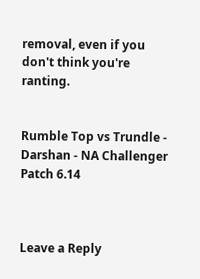removal, even if you don't think you're ranting.


Rumble Top vs Trundle - Darshan - NA Challenger Patch 6.14



Leave a Reply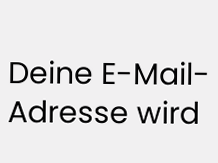Deine E-Mail-Adresse wird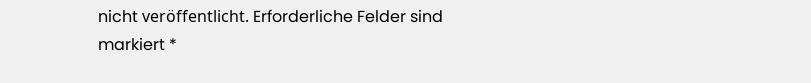nicht veröffentlicht. Erforderliche Felder sind markiert *